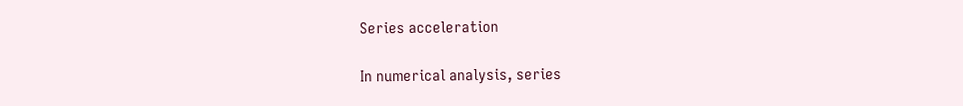Series acceleration

In numerical analysis, series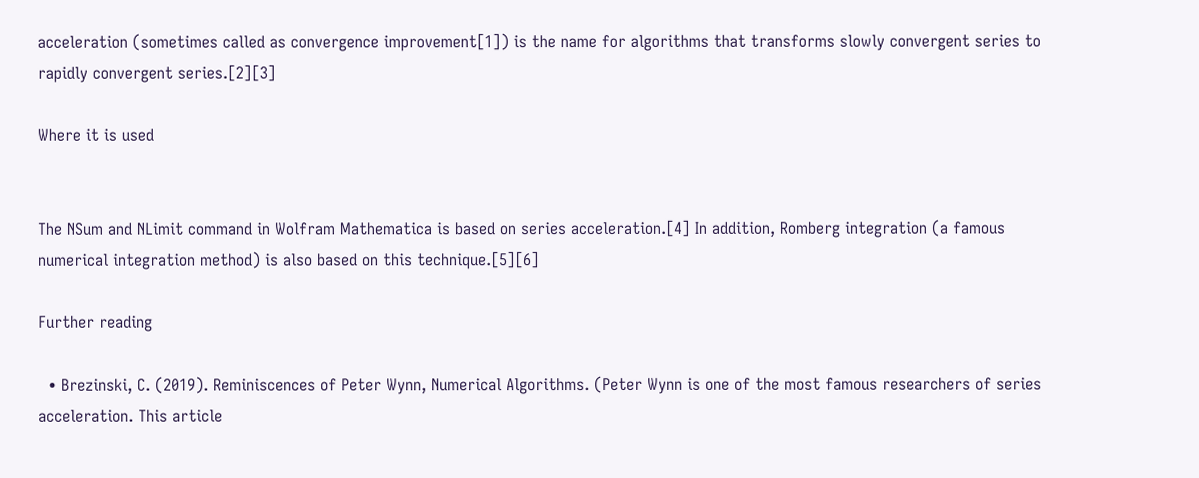acceleration (sometimes called as convergence improvement[1]) is the name for algorithms that transforms slowly convergent series to rapidly convergent series.[2][3]

Where it is used


The NSum and NLimit command in Wolfram Mathematica is based on series acceleration.[4] In addition, Romberg integration (a famous numerical integration method) is also based on this technique.[5][6]

Further reading

  • Brezinski, C. (2019). Reminiscences of Peter Wynn, Numerical Algorithms. (Peter Wynn is one of the most famous researchers of series acceleration. This article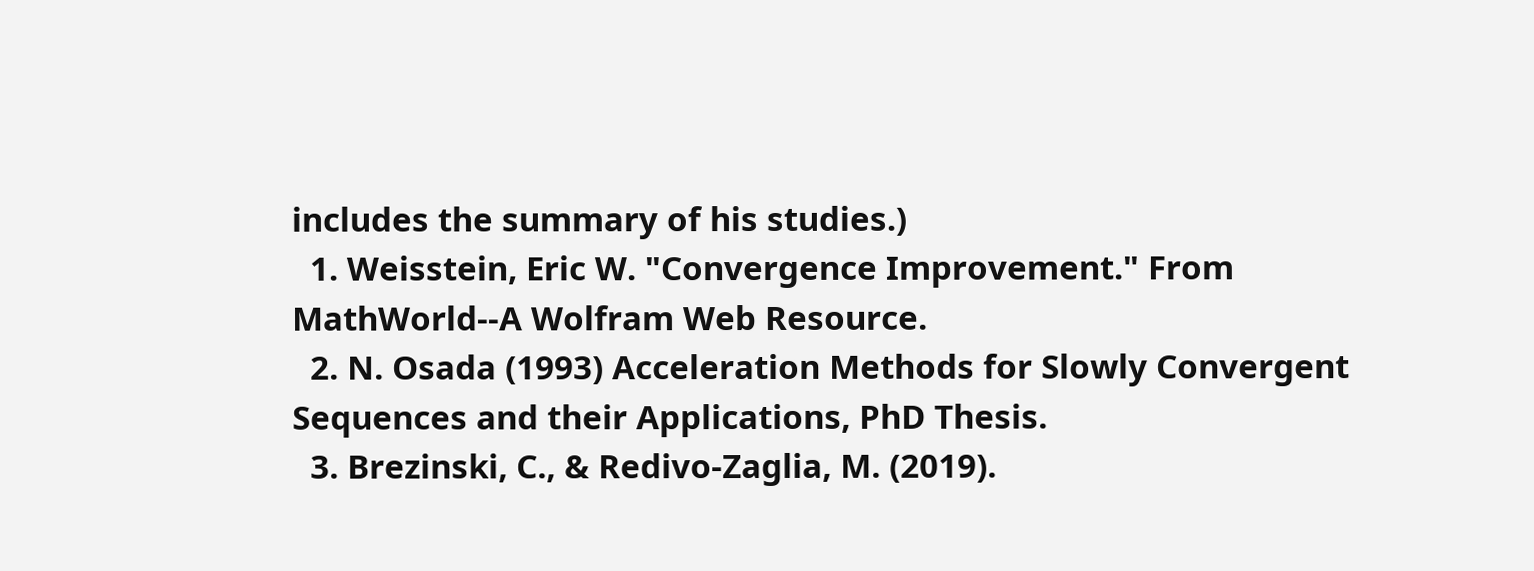includes the summary of his studies.)
  1. Weisstein, Eric W. "Convergence Improvement." From MathWorld--A Wolfram Web Resource.
  2. N. Osada (1993) Acceleration Methods for Slowly Convergent Sequences and their Applications, PhD Thesis.
  3. Brezinski, C., & Redivo-Zaglia, M. (2019).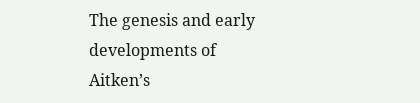The genesis and early developments of Aitken’s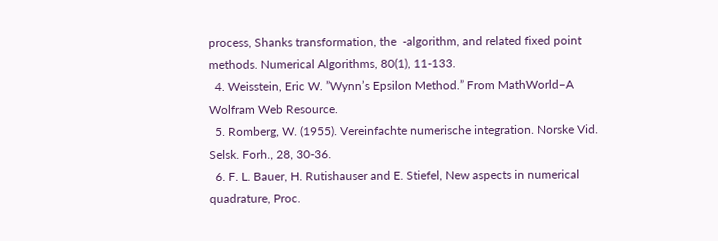process, Shanks transformation, the  -algorithm, and related fixed point methods. Numerical Algorithms, 80(1), 11-133.
  4. Weisstein, Eric W. ”Wynn’s Epsilon Method.” From MathWorld–A Wolfram Web Resource.
  5. Romberg, W. (1955). Vereinfachte numerische integration. Norske Vid. Selsk. Forh., 28, 30-36.
  6. F. L. Bauer, H. Rutishauser and E. Stiefel, New aspects in numerical quadrature, Proc.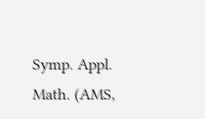Symp. Appl. Math. (AMS,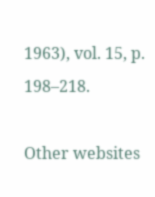1963), vol. 15, p. 198–218.

Other websites